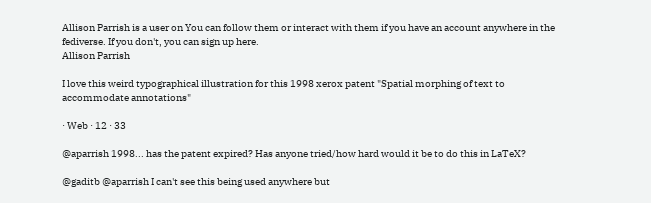Allison Parrish is a user on You can follow them or interact with them if you have an account anywhere in the fediverse. If you don't, you can sign up here.
Allison Parrish

I love this weird typographical illustration for this 1998 xerox patent "Spatial morphing of text to accommodate annotations"

· Web · 12 · 33

@aparrish 1998... has the patent expired? Has anyone tried/how hard would it be to do this in LaTeX?

@gaditb @aparrish I can't see this being used anywhere but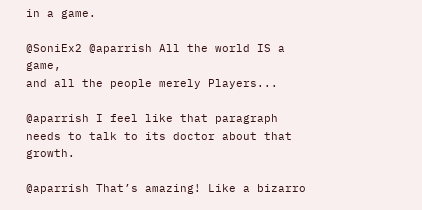in a game.

@SoniEx2 @aparrish All the world IS a game,
and all the people merely Players...

@aparrish I feel like that paragraph needs to talk to its doctor about that growth.

@aparrish That’s amazing! Like a bizarro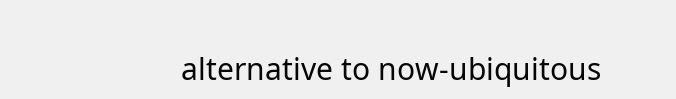alternative to now-ubiquitous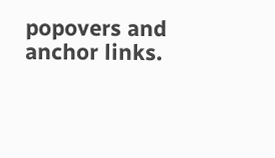popovers and anchor links.